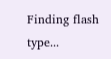Finding flash type...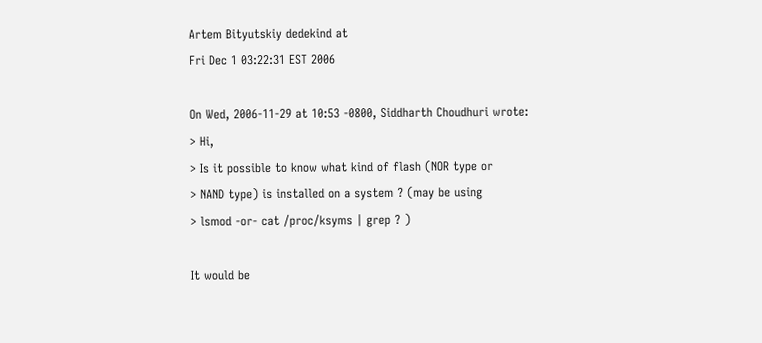Artem Bityutskiy dedekind at
Fri Dec 1 03:22:31 EST 2006

On Wed, 2006-11-29 at 10:53 -0800, Siddharth Choudhuri wrote:
> Hi,
> Is it possible to know what kind of flash (NOR type or
> NAND type) is installed on a system ? (may be using
> lsmod -or- cat /proc/ksyms | grep ? )

It would be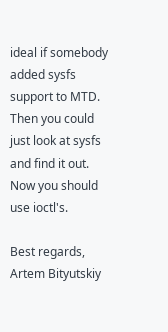ideal if somebody added sysfs support to MTD. Then you could
just look at sysfs and find it out. Now you should use ioctl's.

Best regards,
Artem Bityutskiy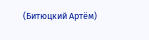(Битюцкий Артём)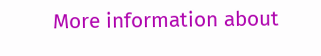More information about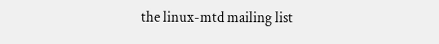the linux-mtd mailing list